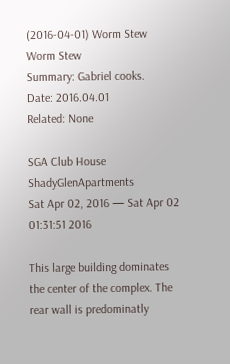(2016-04-01) Worm Stew
Worm Stew
Summary: Gabriel cooks.
Date: 2016.04.01
Related: None

SGA Club House ShadyGlenApartments
Sat Apr 02, 2016 — Sat Apr 02 01:31:51 2016

This large building dominates the center of the complex. The rear wall is predominatly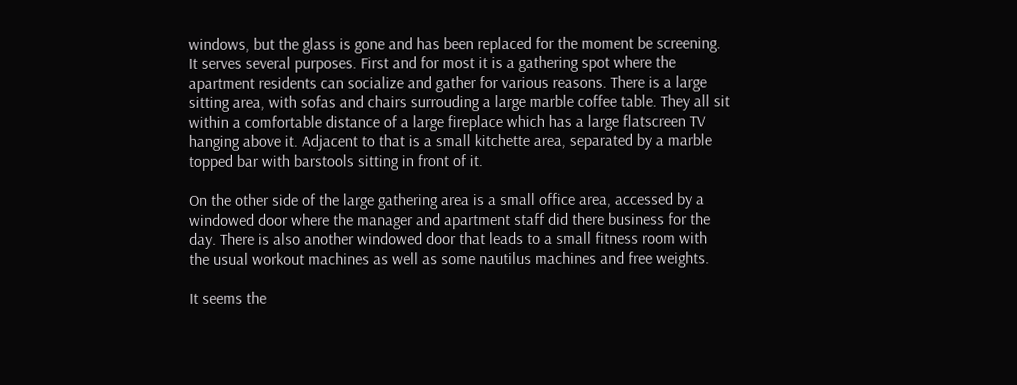windows, but the glass is gone and has been replaced for the moment be screening. It serves several purposes. First and for most it is a gathering spot where the apartment residents can socialize and gather for various reasons. There is a large sitting area, with sofas and chairs surrouding a large marble coffee table. They all sit within a comfortable distance of a large fireplace which has a large flatscreen TV hanging above it. Adjacent to that is a small kitchette area, separated by a marble topped bar with barstools sitting in front of it.

On the other side of the large gathering area is a small office area, accessed by a windowed door where the manager and apartment staff did there business for the day. There is also another windowed door that leads to a small fitness room with the usual workout machines as well as some nautilus machines and free weights.

It seems the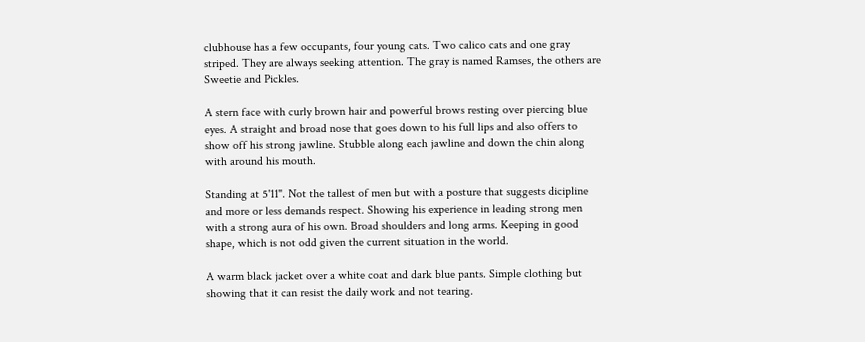clubhouse has a few occupants, four young cats. Two calico cats and one gray striped. They are always seeking attention. The gray is named Ramses, the others are Sweetie and Pickles.

A stern face with curly brown hair and powerful brows resting over piercing blue eyes. A straight and broad nose that goes down to his full lips and also offers to show off his strong jawline. Stubble along each jawline and down the chin along with around his mouth.

Standing at 5'11". Not the tallest of men but with a posture that suggests dicipline and more or less demands respect. Showing his experience in leading strong men with a strong aura of his own. Broad shoulders and long arms. Keeping in good shape, which is not odd given the current situation in the world.

A warm black jacket over a white coat and dark blue pants. Simple clothing but showing that it can resist the daily work and not tearing.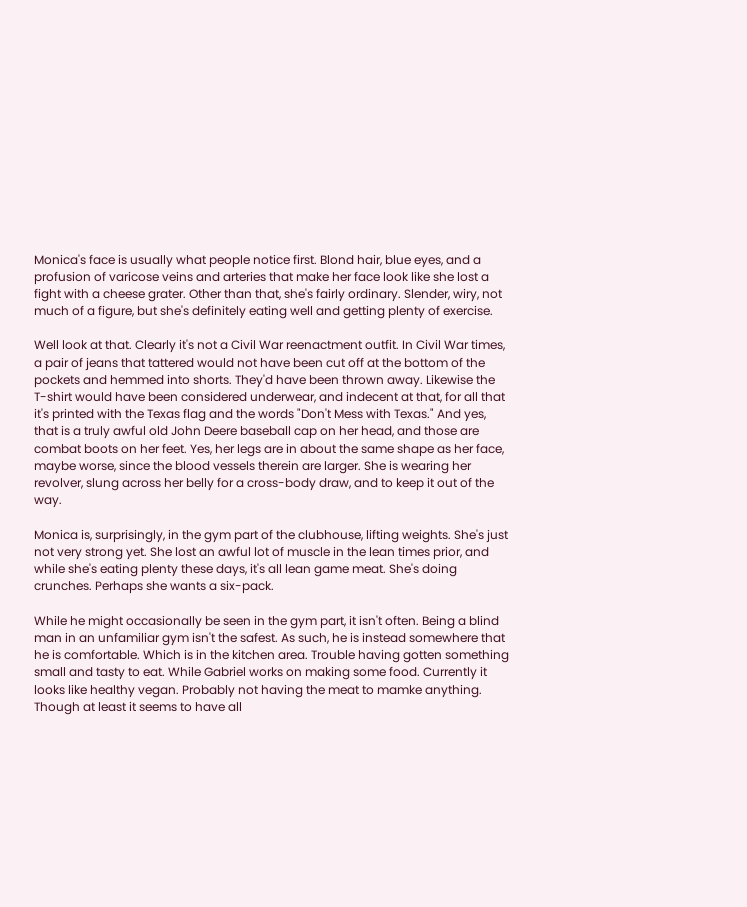Monica's face is usually what people notice first. Blond hair, blue eyes, and a profusion of varicose veins and arteries that make her face look like she lost a fight with a cheese grater. Other than that, she's fairly ordinary. Slender, wiry, not much of a figure, but she's definitely eating well and getting plenty of exercise.

Well look at that. Clearly it's not a Civil War reenactment outfit. In Civil War times, a pair of jeans that tattered would not have been cut off at the bottom of the pockets and hemmed into shorts. They'd have been thrown away. Likewise the T-shirt would have been considered underwear, and indecent at that, for all that it's printed with the Texas flag and the words "Don't Mess with Texas." And yes, that is a truly awful old John Deere baseball cap on her head, and those are combat boots on her feet. Yes, her legs are in about the same shape as her face, maybe worse, since the blood vessels therein are larger. She is wearing her revolver, slung across her belly for a cross-body draw, and to keep it out of the way.

Monica is, surprisingly, in the gym part of the clubhouse, lifting weights. She's just not very strong yet. She lost an awful lot of muscle in the lean times prior, and while she's eating plenty these days, it's all lean game meat. She's doing crunches. Perhaps she wants a six-pack.

While he might occasionally be seen in the gym part, it isn't often. Being a blind man in an unfamiliar gym isn't the safest. As such, he is instead somewhere that he is comfortable. Which is in the kitchen area. Trouble having gotten something small and tasty to eat. While Gabriel works on making some food. Currently it looks like healthy vegan. Probably not having the meat to mamke anything. Though at least it seems to have all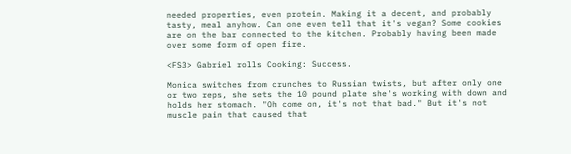needed properties, even protein. Making it a decent, and probably tasty, meal anyhow. Can one even tell that it's vegan? Some cookies are on the bar connected to the kitchen. Probably having been made over some form of open fire.

<FS3> Gabriel rolls Cooking: Success.

Monica switches from crunches to Russian twists, but after only one or two reps, she sets the 10 pound plate she's working with down and holds her stomach. "Oh come on, it's not that bad." But it's not muscle pain that caused that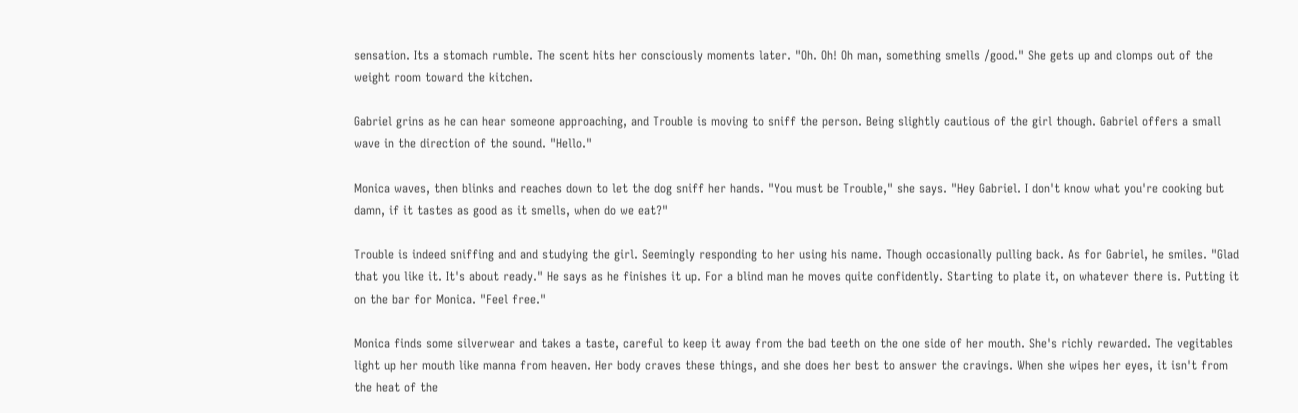sensation. Its a stomach rumble. The scent hits her consciously moments later. "Oh. Oh! Oh man, something smells /good." She gets up and clomps out of the weight room toward the kitchen.

Gabriel grins as he can hear someone approaching, and Trouble is moving to sniff the person. Being slightly cautious of the girl though. Gabriel offers a small wave in the direction of the sound. "Hello."

Monica waves, then blinks and reaches down to let the dog sniff her hands. "You must be Trouble," she says. "Hey Gabriel. I don't know what you're cooking but damn, if it tastes as good as it smells, when do we eat?"

Trouble is indeed sniffing and and studying the girl. Seemingly responding to her using his name. Though occasionally pulling back. As for Gabriel, he smiles. "Glad that you like it. It's about ready." He says as he finishes it up. For a blind man he moves quite confidently. Starting to plate it, on whatever there is. Putting it on the bar for Monica. "Feel free."

Monica finds some silverwear and takes a taste, careful to keep it away from the bad teeth on the one side of her mouth. She's richly rewarded. The vegitables light up her mouth like manna from heaven. Her body craves these things, and she does her best to answer the cravings. When she wipes her eyes, it isn't from the heat of the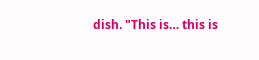dish. "This is… this is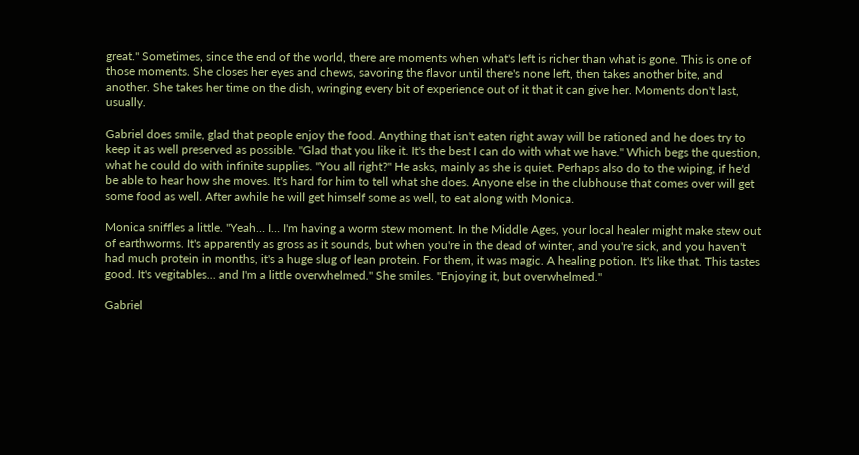great." Sometimes, since the end of the world, there are moments when what's left is richer than what is gone. This is one of those moments. She closes her eyes and chews, savoring the flavor until there's none left, then takes another bite, and another. She takes her time on the dish, wringing every bit of experience out of it that it can give her. Moments don't last, usually.

Gabriel does smile, glad that people enjoy the food. Anything that isn't eaten right away will be rationed and he does try to keep it as well preserved as possible. "Glad that you like it. It's the best I can do with what we have." Which begs the question, what he could do with infinite supplies. "You all right?" He asks, mainly as she is quiet. Perhaps also do to the wiping, if he'd be able to hear how she moves. It's hard for him to tell what she does. Anyone else in the clubhouse that comes over will get some food as well. After awhile he will get himself some as well, to eat along with Monica.

Monica sniffles a little. "Yeah… I… I'm having a worm stew moment. In the Middle Ages, your local healer might make stew out of earthworms. It's apparently as gross as it sounds, but when you're in the dead of winter, and you're sick, and you haven't had much protein in months, it's a huge slug of lean protein. For them, it was magic. A healing potion. It's like that. This tastes good. It's vegitables… and I'm a little overwhelmed." She smiles. "Enjoying it, but overwhelmed."

Gabriel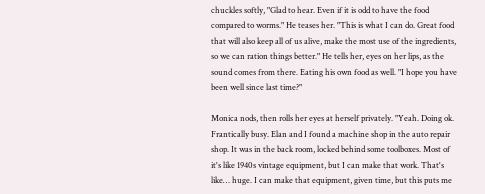chuckles softly, "Glad to hear. Even if it is odd to have the food compared to worms." He teases her. "This is what I can do. Great food that will also keep all of us alive, make the most use of the ingredients, so we can ration things better." He tells her, eyes on her lips, as the sound comes from there. Eating his own food as well. "I hope you have been well since last time?"

Monica nods, then rolls her eyes at herself privately. "Yeah. Doing ok. Frantically busy. Elan and I found a machine shop in the auto repair shop. It was in the back room, locked behind some toolboxes. Most of it's like 1940s vintage equipment, but I can make that work. That's like… huge. I can make that equipment, given time, but this puts me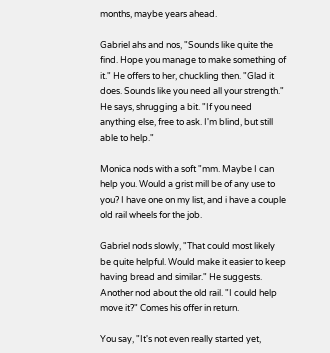months, maybe years ahead.

Gabriel ahs and nos, "Sounds like quite the find. Hope you manage to make something of it." He offers to her, chuckling then. "Glad it does. Sounds like you need all your strength." He says, shrugging a bit. "If you need anything else, free to ask. I'm blind, but still able to help."

Monica nods with a soft "mm. Maybe I can help you. Would a grist mill be of any use to you? I have one on my list, and i have a couple old rail wheels for the job.

Gabriel nods slowly, "That could most likely be quite helpful. Would make it easier to keep having bread and similar." He suggests. Another nod about the old rail. "I could help move it?" Comes his offer in return.

You say, "It's not even really started yet,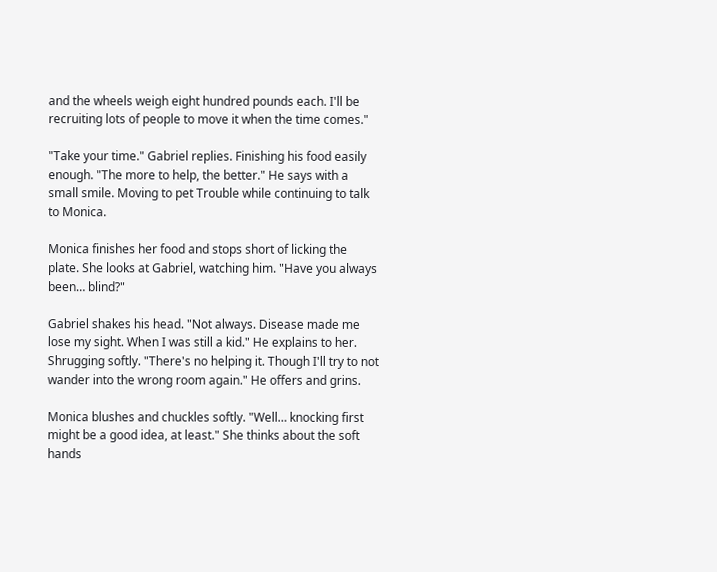and the wheels weigh eight hundred pounds each. I'll be recruiting lots of people to move it when the time comes."

"Take your time." Gabriel replies. Finishing his food easily enough. "The more to help, the better." He says with a small smile. Moving to pet Trouble while continuing to talk to Monica.

Monica finishes her food and stops short of licking the plate. She looks at Gabriel, watching him. "Have you always been… blind?"

Gabriel shakes his head. "Not always. Disease made me lose my sight. When I was still a kid." He explains to her. Shrugging softly. "There's no helping it. Though I'll try to not wander into the wrong room again." He offers and grins.

Monica blushes and chuckles softly. "Well… knocking first might be a good idea, at least." She thinks about the soft hands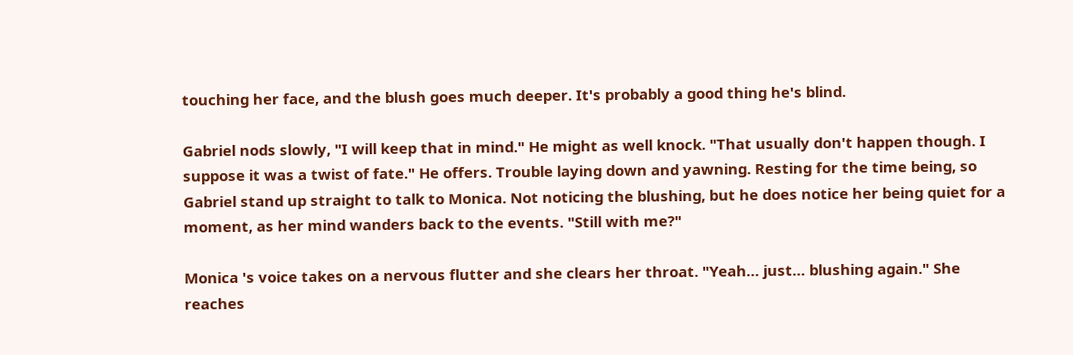touching her face, and the blush goes much deeper. It's probably a good thing he's blind.

Gabriel nods slowly, "I will keep that in mind." He might as well knock. "That usually don't happen though. I suppose it was a twist of fate." He offers. Trouble laying down and yawning. Resting for the time being, so Gabriel stand up straight to talk to Monica. Not noticing the blushing, but he does notice her being quiet for a moment, as her mind wanders back to the events. "Still with me?"

Monica 's voice takes on a nervous flutter and she clears her throat. "Yeah… just… blushing again." She reaches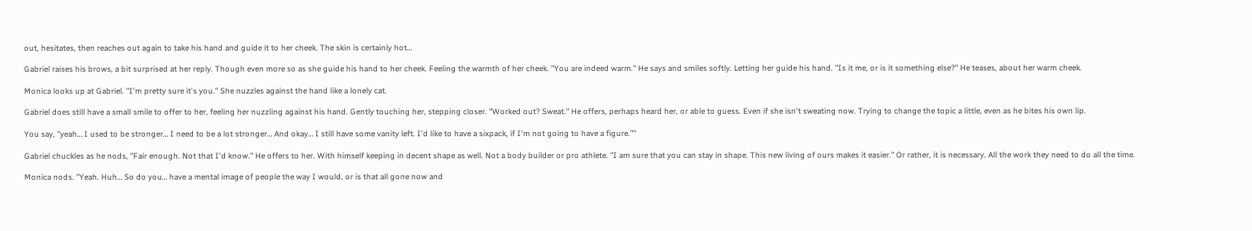out, hesitates, then reaches out again to take his hand and guide it to her cheek. The skin is certainly hot…

Gabriel raises his brows, a bit surprised at her reply. Though even more so as she guide his hand to her cheek. Feeling the warmth of her cheek. "You are indeed warm." He says and smiles softly. Letting her guide his hand. "Is it me, or is it something else?" He teases, about her warm cheek.

Monica looks up at Gabriel. "I'm pretty sure it's you." She nuzzles against the hand like a lonely cat.

Gabriel does still have a small smile to offer to her, feeling her nuzzling against his hand. Gently touching her, stepping closer. "Worked out? Sweat." He offers, perhaps heard her, or able to guess. Even if she isn't sweating now. Trying to change the topic a little, even as he bites his own lip.

You say, "yeah… I used to be stronger… I need to be a lot stronger… And okay… I still have some vanity left. I'd like to have a sixpack, if I'm not going to have a figure.""

Gabriel chuckles as he nods, "Fair enough. Not that I'd know." He offers to her. With himself keeping in decent shape as well. Not a body builder or pro athlete. "I am sure that you can stay in shape. This new living of ours makes it easier." Or rather, it is necessary. All the work they need to do all the time.

Monica nods. "Yeah. Huh… So do you… have a mental image of people the way I would, or is that all gone now and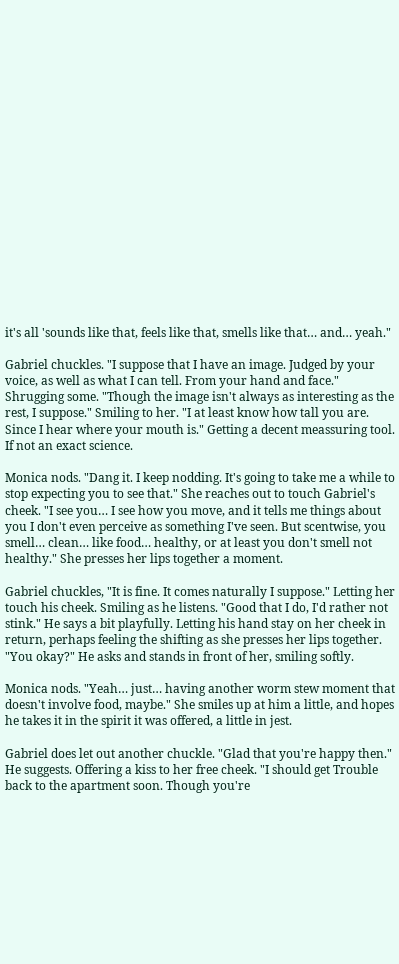it's all 'sounds like that, feels like that, smells like that… and… yeah."

Gabriel chuckles. "I suppose that I have an image. Judged by your voice, as well as what I can tell. From your hand and face." Shrugging some. "Though the image isn't always as interesting as the rest, I suppose." Smiling to her. "I at least know how tall you are. Since I hear where your mouth is." Getting a decent meassuring tool. If not an exact science.

Monica nods. "Dang it. I keep nodding. It's going to take me a while to stop expecting you to see that." She reaches out to touch Gabriel's cheek. "I see you… I see how you move, and it tells me things about you I don't even perceive as something I've seen. But scentwise, you smell… clean… like food… healthy, or at least you don't smell not healthy." She presses her lips together a moment.

Gabriel chuckles, "It is fine. It comes naturally I suppose." Letting her touch his cheek. Smiling as he listens. "Good that I do, I'd rather not stink." He says a bit playfully. Letting his hand stay on her cheek in return, perhaps feeling the shifting as she presses her lips together. "You okay?" He asks and stands in front of her, smiling softly.

Monica nods. "Yeah… just… having another worm stew moment that doesn't involve food, maybe." She smiles up at him a little, and hopes he takes it in the spirit it was offered, a little in jest.

Gabriel does let out another chuckle. "Glad that you're happy then." He suggests. Offering a kiss to her free cheek. "I should get Trouble back to the apartment soon. Though you're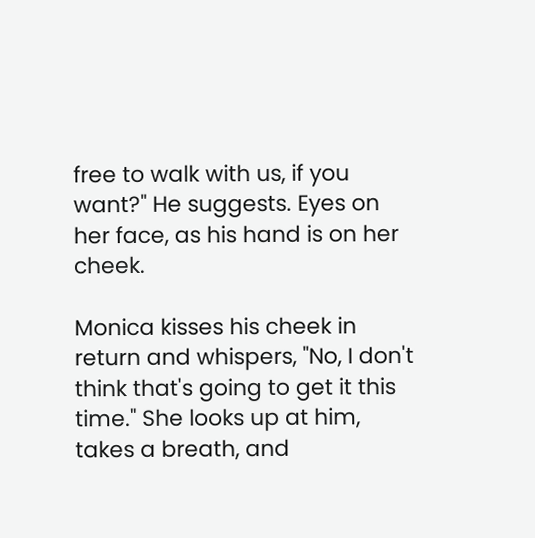free to walk with us, if you want?" He suggests. Eyes on her face, as his hand is on her cheek.

Monica kisses his cheek in return and whispers, "No, I don't think that's going to get it this time." She looks up at him, takes a breath, and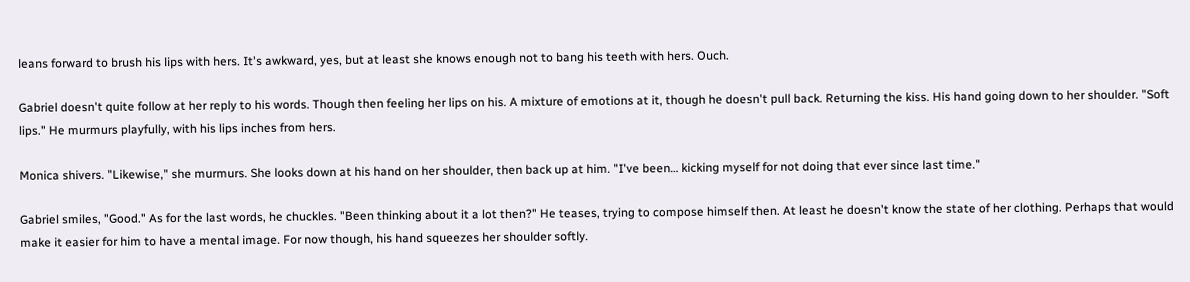leans forward to brush his lips with hers. It's awkward, yes, but at least she knows enough not to bang his teeth with hers. Ouch.

Gabriel doesn't quite follow at her reply to his words. Though then feeling her lips on his. A mixture of emotions at it, though he doesn't pull back. Returning the kiss. His hand going down to her shoulder. "Soft lips." He murmurs playfully, with his lips inches from hers.

Monica shivers. "Likewise," she murmurs. She looks down at his hand on her shoulder, then back up at him. "I've been… kicking myself for not doing that ever since last time."

Gabriel smiles, "Good." As for the last words, he chuckles. "Been thinking about it a lot then?" He teases, trying to compose himself then. At least he doesn't know the state of her clothing. Perhaps that would make it easier for him to have a mental image. For now though, his hand squeezes her shoulder softly.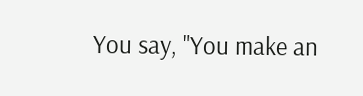You say, "You make an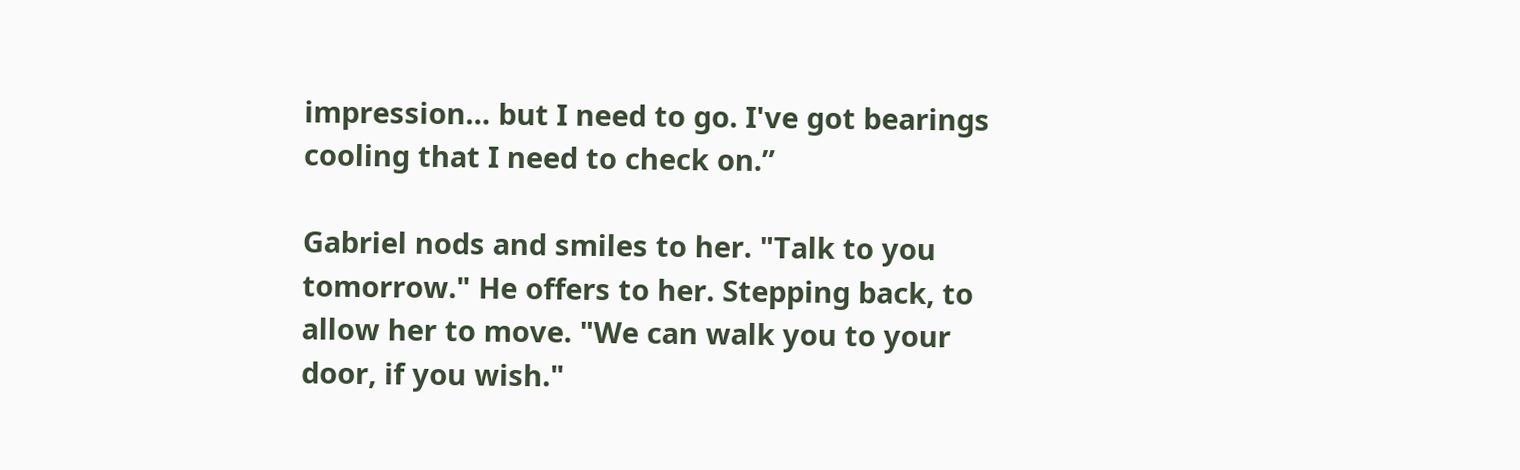impression… but I need to go. I've got bearings cooling that I need to check on.”

Gabriel nods and smiles to her. "Talk to you tomorrow." He offers to her. Stepping back, to allow her to move. "We can walk you to your door, if you wish."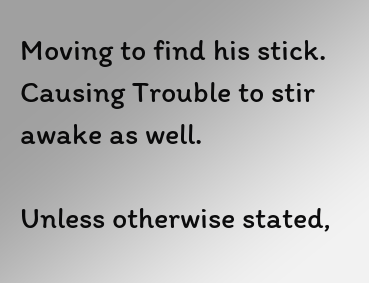Moving to find his stick. Causing Trouble to stir awake as well.

Unless otherwise stated,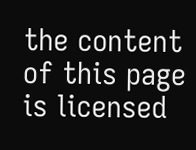the content of this page is licensed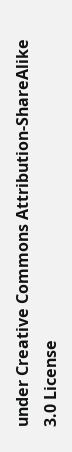under Creative Commons Attribution-ShareAlike 3.0 License